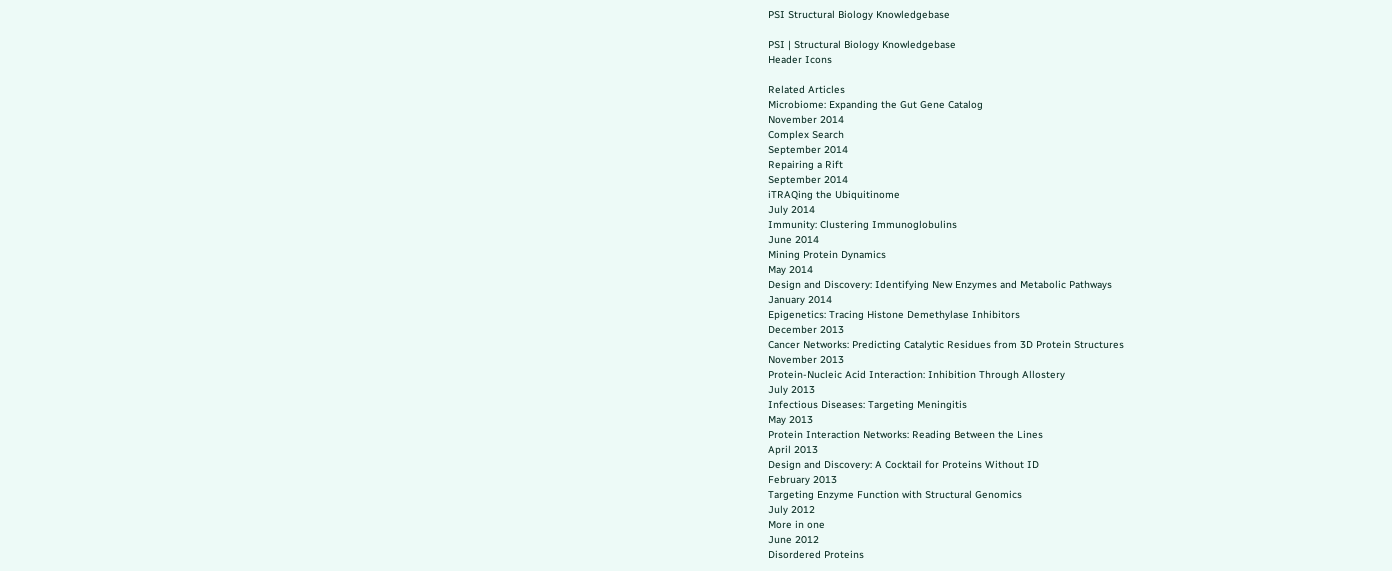PSI Structural Biology Knowledgebase

PSI | Structural Biology Knowledgebase
Header Icons

Related Articles
Microbiome: Expanding the Gut Gene Catalog
November 2014
Complex Search
September 2014
Repairing a Rift
September 2014
iTRAQing the Ubiquitinome
July 2014
Immunity: Clustering Immunoglobulins
June 2014
Mining Protein Dynamics
May 2014
Design and Discovery: Identifying New Enzymes and Metabolic Pathways
January 2014
Epigenetics: Tracing Histone Demethylase Inhibitors
December 2013
Cancer Networks: Predicting Catalytic Residues from 3D Protein Structures
November 2013
Protein-Nucleic Acid Interaction: Inhibition Through Allostery
July 2013
Infectious Diseases: Targeting Meningitis
May 2013
Protein Interaction Networks: Reading Between the Lines
April 2013
Design and Discovery: A Cocktail for Proteins Without ID
February 2013
Targeting Enzyme Function with Structural Genomics
July 2012
More in one
June 2012
Disordered Proteins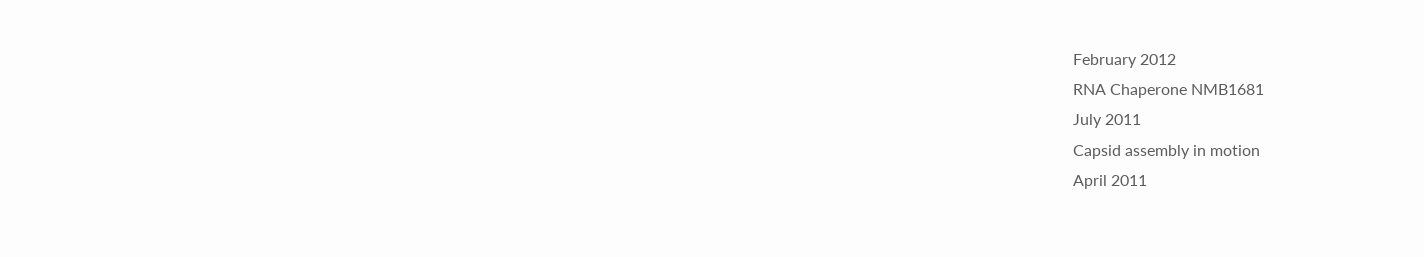February 2012
RNA Chaperone NMB1681
July 2011
Capsid assembly in motion
April 2011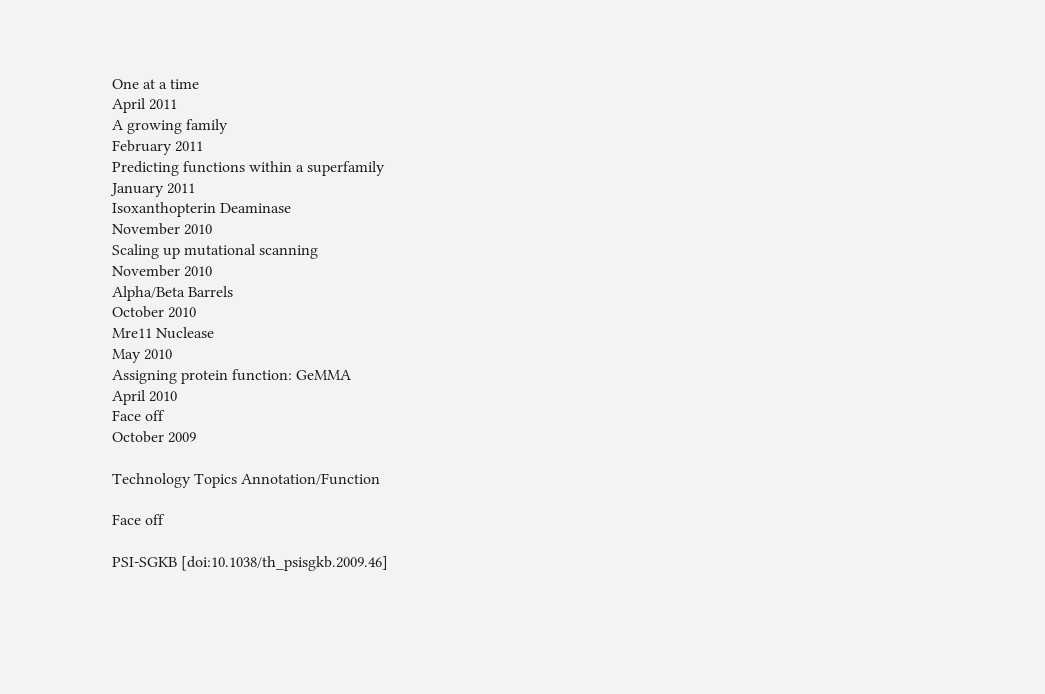One at a time
April 2011
A growing family
February 2011
Predicting functions within a superfamily
January 2011
Isoxanthopterin Deaminase
November 2010
Scaling up mutational scanning
November 2010
Alpha/Beta Barrels
October 2010
Mre11 Nuclease
May 2010
Assigning protein function: GeMMA
April 2010
Face off
October 2009

Technology Topics Annotation/Function

Face off

PSI-SGKB [doi:10.1038/th_psisgkb.2009.46]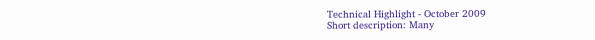Technical Highlight - October 2009
Short description: Many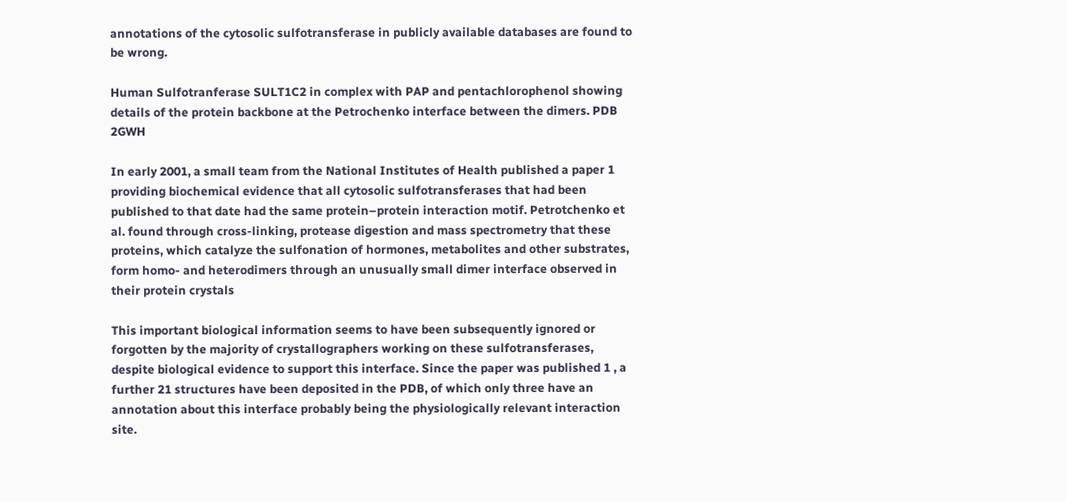annotations of the cytosolic sulfotransferase in publicly available databases are found to be wrong.

Human Sulfotranferase SULT1C2 in complex with PAP and pentachlorophenol showing details of the protein backbone at the Petrochenko interface between the dimers. PDB 2GWH

In early 2001, a small team from the National Institutes of Health published a paper 1 providing biochemical evidence that all cytosolic sulfotransferases that had been published to that date had the same protein–protein interaction motif. Petrotchenko et al. found through cross-linking, protease digestion and mass spectrometry that these proteins, which catalyze the sulfonation of hormones, metabolites and other substrates, form homo- and heterodimers through an unusually small dimer interface observed in their protein crystals

This important biological information seems to have been subsequently ignored or forgotten by the majority of crystallographers working on these sulfotransferases, despite biological evidence to support this interface. Since the paper was published 1 , a further 21 structures have been deposited in the PDB, of which only three have an annotation about this interface probably being the physiologically relevant interaction site.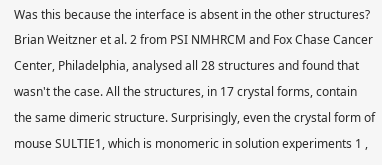Was this because the interface is absent in the other structures? Brian Weitzner et al. 2 from PSI NMHRCM and Fox Chase Cancer Center, Philadelphia, analysed all 28 structures and found that wasn't the case. All the structures, in 17 crystal forms, contain the same dimeric structure. Surprisingly, even the crystal form of mouse SULTIE1, which is monomeric in solution experiments 1 ,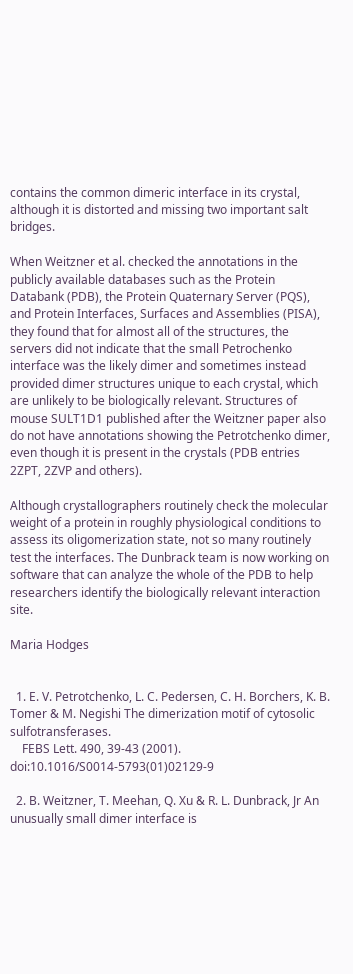contains the common dimeric interface in its crystal, although it is distorted and missing two important salt bridges.

When Weitzner et al. checked the annotations in the publicly available databases such as the Protein Databank (PDB), the Protein Quaternary Server (PQS), and Protein Interfaces, Surfaces and Assemblies (PISA), they found that for almost all of the structures, the servers did not indicate that the small Petrochenko interface was the likely dimer and sometimes instead provided dimer structures unique to each crystal, which are unlikely to be biologically relevant. Structures of mouse SULT1D1 published after the Weitzner paper also do not have annotations showing the Petrotchenko dimer, even though it is present in the crystals (PDB entries 2ZPT, 2ZVP and others).

Although crystallographers routinely check the molecular weight of a protein in roughly physiological conditions to assess its oligomerization state, not so many routinely test the interfaces. The Dunbrack team is now working on software that can analyze the whole of the PDB to help researchers identify the biologically relevant interaction site.

Maria Hodges


  1. E. V. Petrotchenko, L. C. Pedersen, C. H. Borchers, K. B. Tomer & M. Negishi The dimerization motif of cytosolic sulfotransferases.
    FEBS Lett. 490, 39-43 (2001). doi:10.1016/S0014-5793(01)02129-9

  2. B. Weitzner, T. Meehan, Q. Xu & R. L. Dunbrack, Jr An unusually small dimer interface is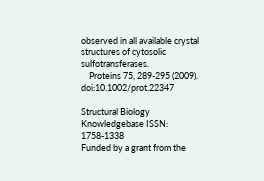observed in all available crystal structures of cytosolic sulfotransferases.
    Proteins 75, 289-295 (2009). doi:10.1002/prot.22347

Structural Biology Knowledgebase ISSN: 1758-1338
Funded by a grant from the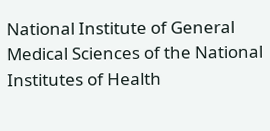National Institute of General Medical Sciences of the National Institutes of Health